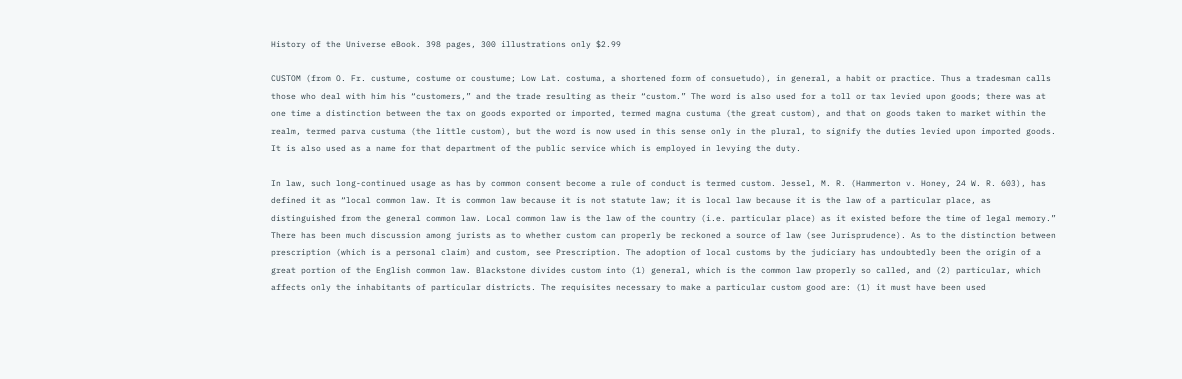History of the Universe eBook. 398 pages, 300 illustrations only $2.99

CUSTOM (from O. Fr. custume, costume or coustume; Low Lat. costuma, a shortened form of consuetudo), in general, a habit or practice. Thus a tradesman calls those who deal with him his “customers,” and the trade resulting as their “custom.” The word is also used for a toll or tax levied upon goods; there was at one time a distinction between the tax on goods exported or imported, termed magna custuma (the great custom), and that on goods taken to market within the realm, termed parva custuma (the little custom), but the word is now used in this sense only in the plural, to signify the duties levied upon imported goods. It is also used as a name for that department of the public service which is employed in levying the duty.

In law, such long-continued usage as has by common consent become a rule of conduct is termed custom. Jessel, M. R. (Hammerton v. Honey, 24 W. R. 603), has defined it as “local common law. It is common law because it is not statute law; it is local law because it is the law of a particular place, as distinguished from the general common law. Local common law is the law of the country (i.e. particular place) as it existed before the time of legal memory.” There has been much discussion among jurists as to whether custom can properly be reckoned a source of law (see Jurisprudence). As to the distinction between prescription (which is a personal claim) and custom, see Prescription. The adoption of local customs by the judiciary has undoubtedly been the origin of a great portion of the English common law. Blackstone divides custom into (1) general, which is the common law properly so called, and (2) particular, which affects only the inhabitants of particular districts. The requisites necessary to make a particular custom good are: (1) it must have been used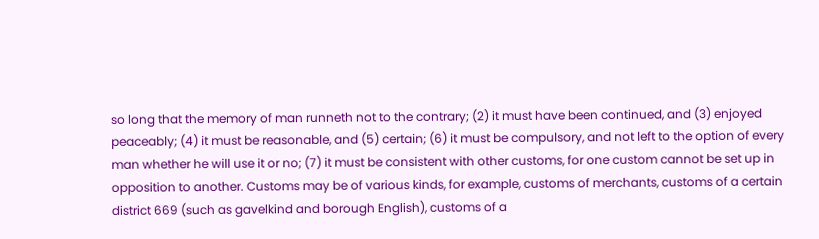so long that the memory of man runneth not to the contrary; (2) it must have been continued, and (3) enjoyed peaceably; (4) it must be reasonable, and (5) certain; (6) it must be compulsory, and not left to the option of every man whether he will use it or no; (7) it must be consistent with other customs, for one custom cannot be set up in opposition to another. Customs may be of various kinds, for example, customs of merchants, customs of a certain district 669 (such as gavelkind and borough English), customs of a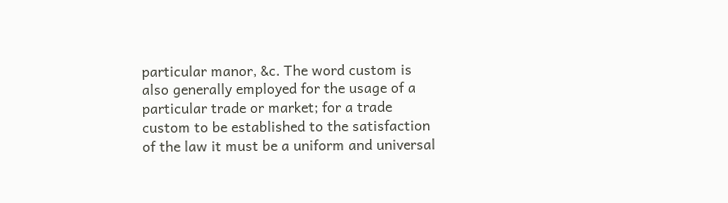particular manor, &c. The word custom is also generally employed for the usage of a particular trade or market; for a trade custom to be established to the satisfaction of the law it must be a uniform and universal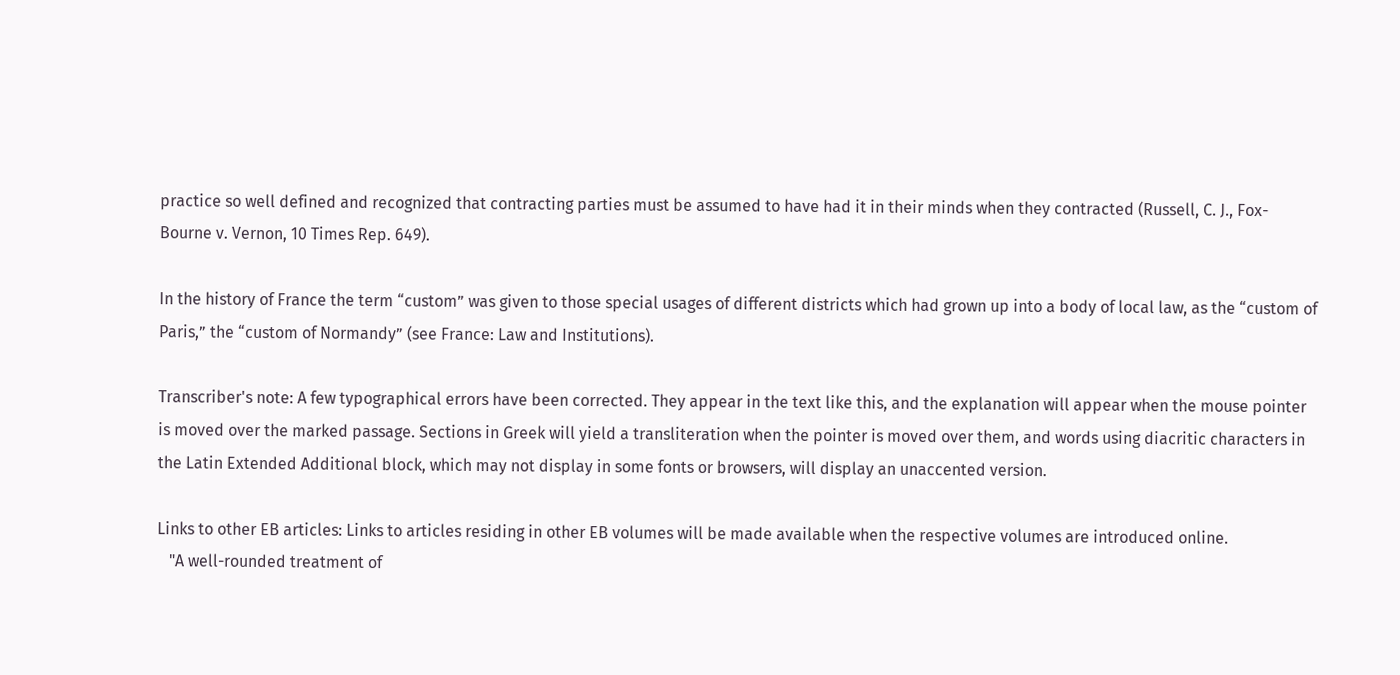practice so well defined and recognized that contracting parties must be assumed to have had it in their minds when they contracted (Russell, C. J., Fox-Bourne v. Vernon, 10 Times Rep. 649).

In the history of France the term “custom” was given to those special usages of different districts which had grown up into a body of local law, as the “custom of Paris,” the “custom of Normandy” (see France: Law and Institutions).

Transcriber's note: A few typographical errors have been corrected. They appear in the text like this, and the explanation will appear when the mouse pointer is moved over the marked passage. Sections in Greek will yield a transliteration when the pointer is moved over them, and words using diacritic characters in the Latin Extended Additional block, which may not display in some fonts or browsers, will display an unaccented version.

Links to other EB articles: Links to articles residing in other EB volumes will be made available when the respective volumes are introduced online.
   "A well-rounded treatment of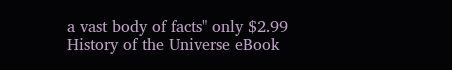a vast body of facts" only $2.99
History of the Universe eBook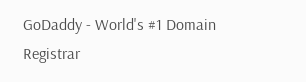GoDaddy - World's #1 Domain Registrar